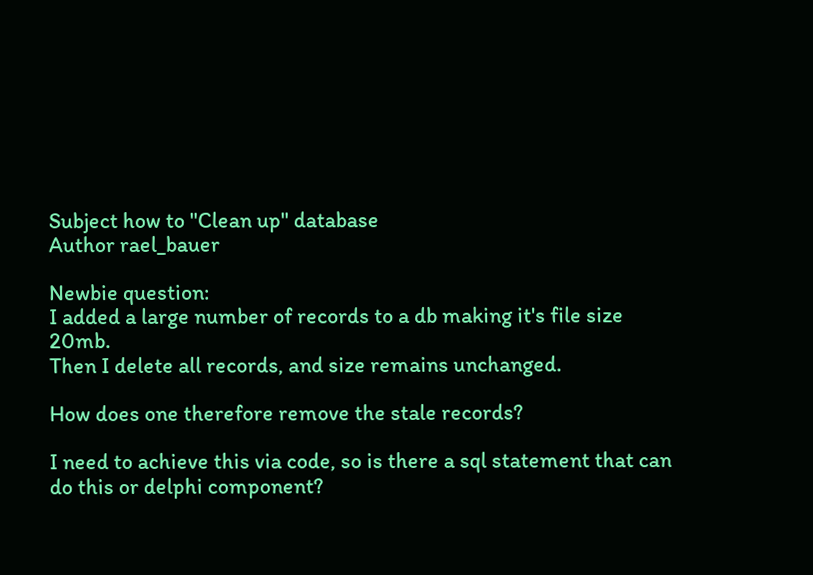Subject how to "Clean up" database
Author rael_bauer

Newbie question:
I added a large number of records to a db making it's file size 20mb.
Then I delete all records, and size remains unchanged.

How does one therefore remove the stale records?

I need to achieve this via code, so is there a sql statement that can
do this or delphi component?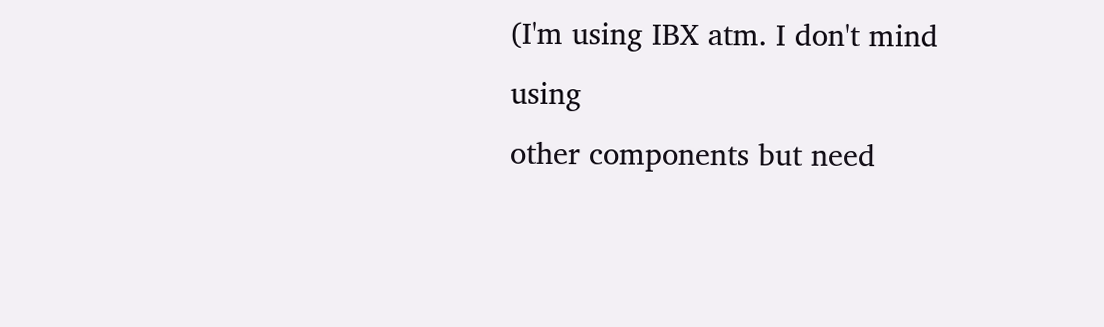(I'm using IBX atm. I don't mind using
other components but need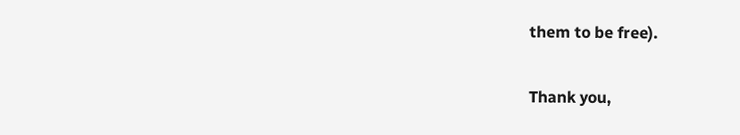them to be free).

Thank you,